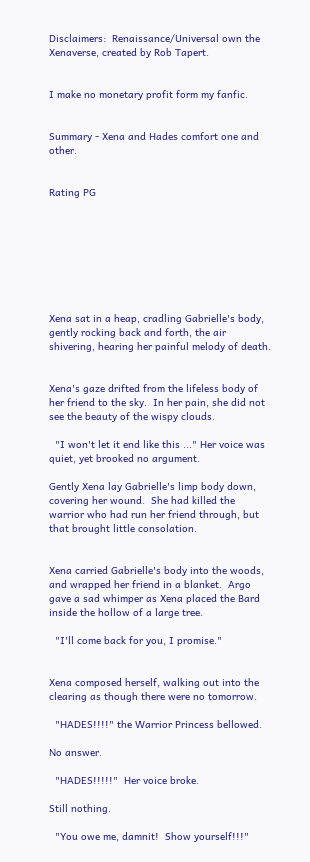Disclaimers:  Renaissance/Universal own the Xenaverse, created by Rob Tapert.


I make no monetary profit form my fanfic.


Summary - Xena and Hades comfort one and other.


Rating PG








Xena sat in a heap, cradling Gabrielle's body, gently rocking back and forth, the air shivering, hearing her painful melody of death.


Xena's gaze drifted from the lifeless body of her friend to the sky.  In her pain, she did not see the beauty of the wispy clouds.

  "I won't let it end like this ..." Her voice was quiet, yet brooked no argument.

Gently Xena lay Gabrielle's limp body down, covering her wound.  She had killed the warrior who had run her friend through, but that brought little consolation.


Xena carried Gabrielle's body into the woods, and wrapped her friend in a blanket.  Argo gave a sad whimper as Xena placed the Bard inside the hollow of a large tree.

  "I'll come back for you, I promise."


Xena composed herself, walking out into the clearing as though there were no tomorrow.

  "HADES!!!!" the Warrior Princess bellowed.

No answer.

  "HADES!!!!!"  Her voice broke.

Still nothing.

  "You owe me, damnit!  Show yourself!!!"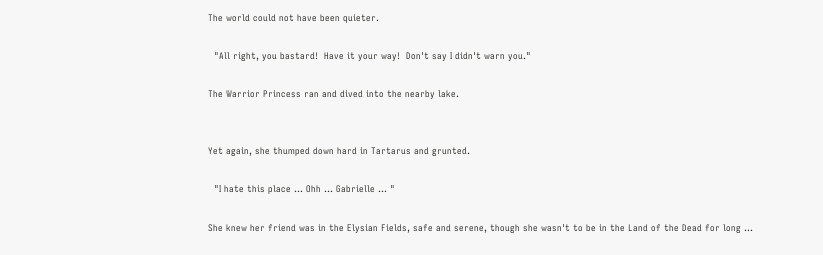The world could not have been quieter.

  "All right, you bastard!  Have it your way!  Don't say I didn't warn you."

The Warrior Princess ran and dived into the nearby lake.


Yet again, she thumped down hard in Tartarus and grunted.

  "I hate this place ... Ohh ... Gabrielle ... "

She knew her friend was in the Elysian Fields, safe and serene, though she wasn't to be in the Land of the Dead for long ...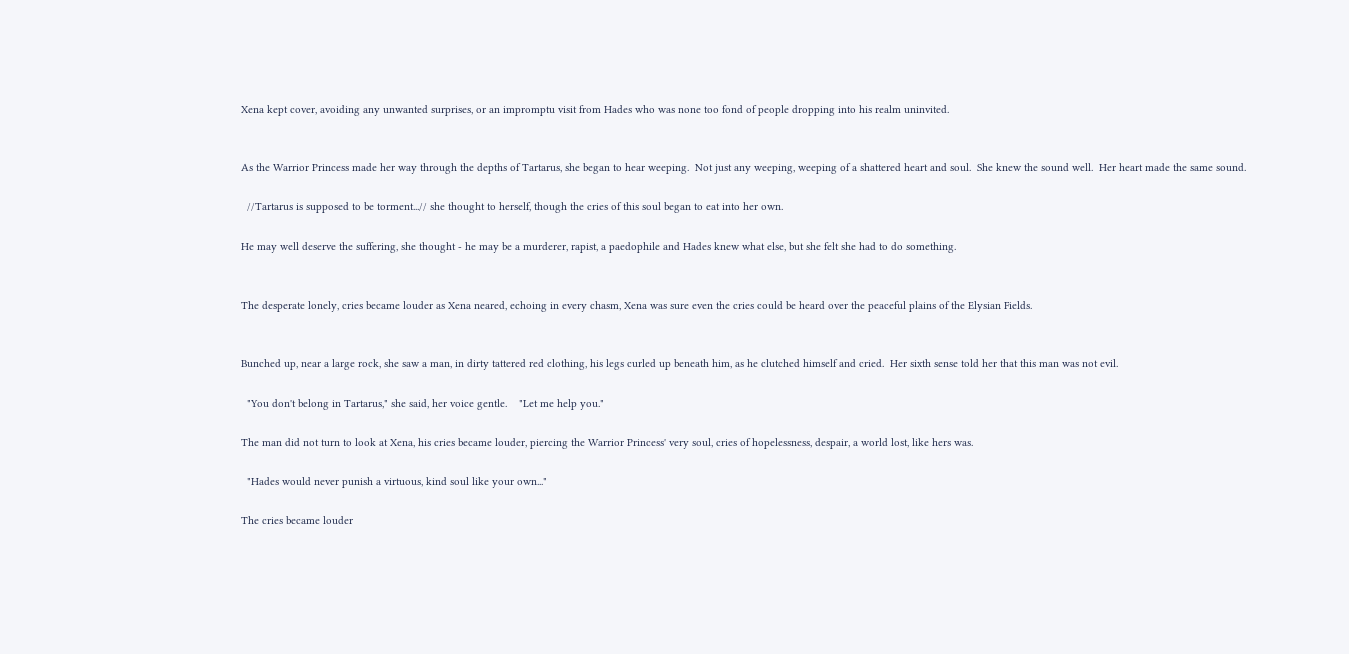Xena kept cover, avoiding any unwanted surprises, or an impromptu visit from Hades who was none too fond of people dropping into his realm uninvited.


As the Warrior Princess made her way through the depths of Tartarus, she began to hear weeping.  Not just any weeping, weeping of a shattered heart and soul.  She knew the sound well.  Her heart made the same sound.

  //Tartarus is supposed to be torment...// she thought to herself, though the cries of this soul began to eat into her own.

He may well deserve the suffering, she thought - he may be a murderer, rapist, a paedophile and Hades knew what else, but she felt she had to do something.


The desperate lonely, cries became louder as Xena neared, echoing in every chasm, Xena was sure even the cries could be heard over the peaceful plains of the Elysian Fields.


Bunched up, near a large rock, she saw a man, in dirty tattered red clothing, his legs curled up beneath him, as he clutched himself and cried.  Her sixth sense told her that this man was not evil.

  "You don't belong in Tartarus," she said, her voice gentle.    "Let me help you."

The man did not turn to look at Xena, his cries became louder, piercing the Warrior Princess' very soul, cries of hopelessness, despair, a world lost, like hers was.

  "Hades would never punish a virtuous, kind soul like your own..."

The cries became louder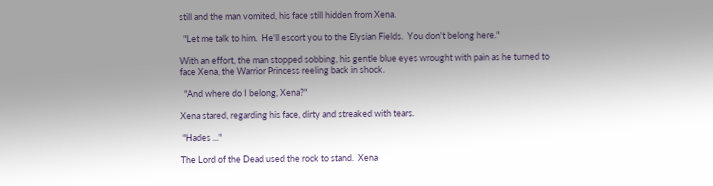still and the man vomited, his face still hidden from Xena.

  "Let me talk to him.  He'll escort you to the Elysian Fields.  You don't belong here."

With an effort, the man stopped sobbing, his gentle blue eyes wrought with pain as he turned to face Xena, the Warrior Princess reeling back in shock.

  "And where do I belong, Xena?"

Xena stared, regarding his face, dirty and streaked with tears.

 "Hades ..."

The Lord of the Dead used the rock to stand.  Xena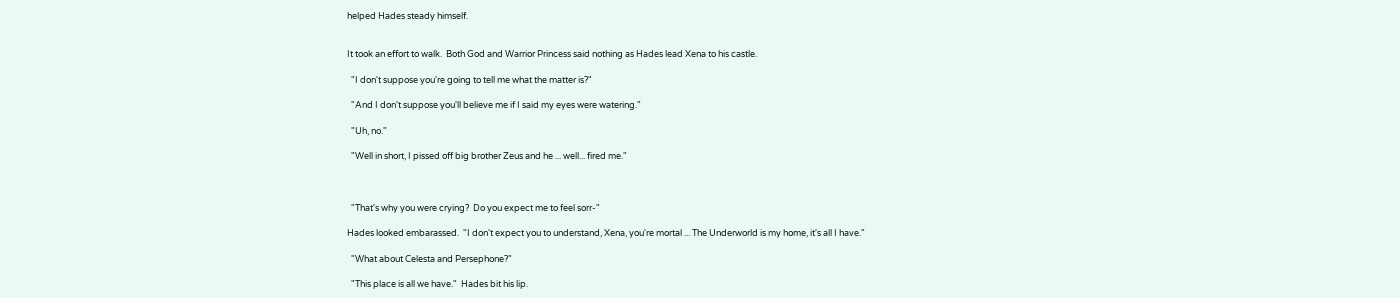helped Hades steady himself.


It took an effort to walk.  Both God and Warrior Princess said nothing as Hades lead Xena to his castle.

  "I don't suppose you're going to tell me what the matter is?"

  "And I don't suppose you'll believe me if I said my eyes were watering."

  "Uh, no."

  "Well in short, I pissed off big brother Zeus and he ... well... fired me."



  "That's why you were crying?  Do you expect me to feel sorr-"

Hades looked embarassed.  "I don't expect you to understand, Xena, you're mortal ... The Underworld is my home, it's all I have."

  "What about Celesta and Persephone?"

  "This place is all we have."  Hades bit his lip.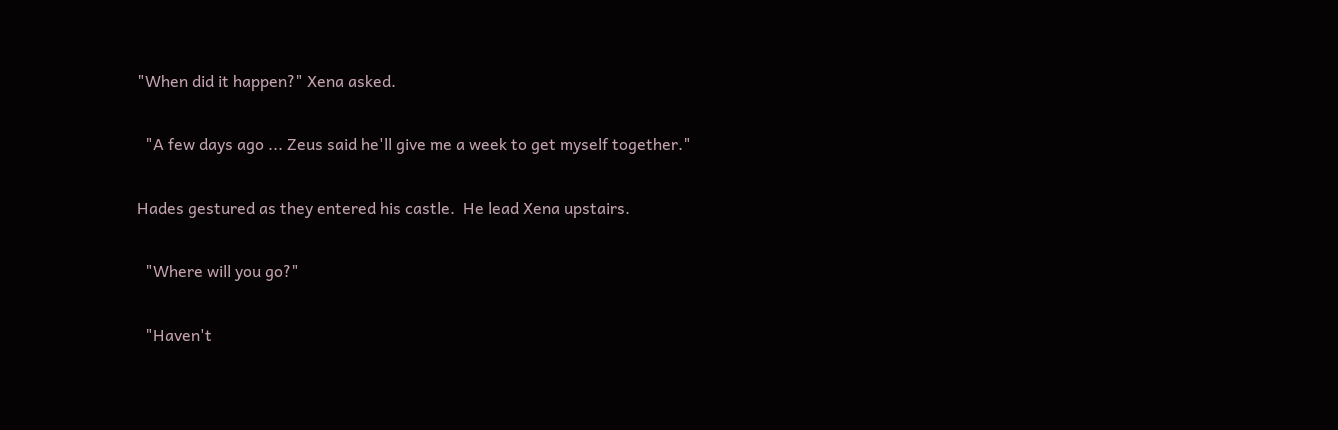"When did it happen?" Xena asked.

  "A few days ago ... Zeus said he'll give me a week to get myself together."

Hades gestured as they entered his castle.  He lead Xena upstairs.

  "Where will you go?"

  "Haven't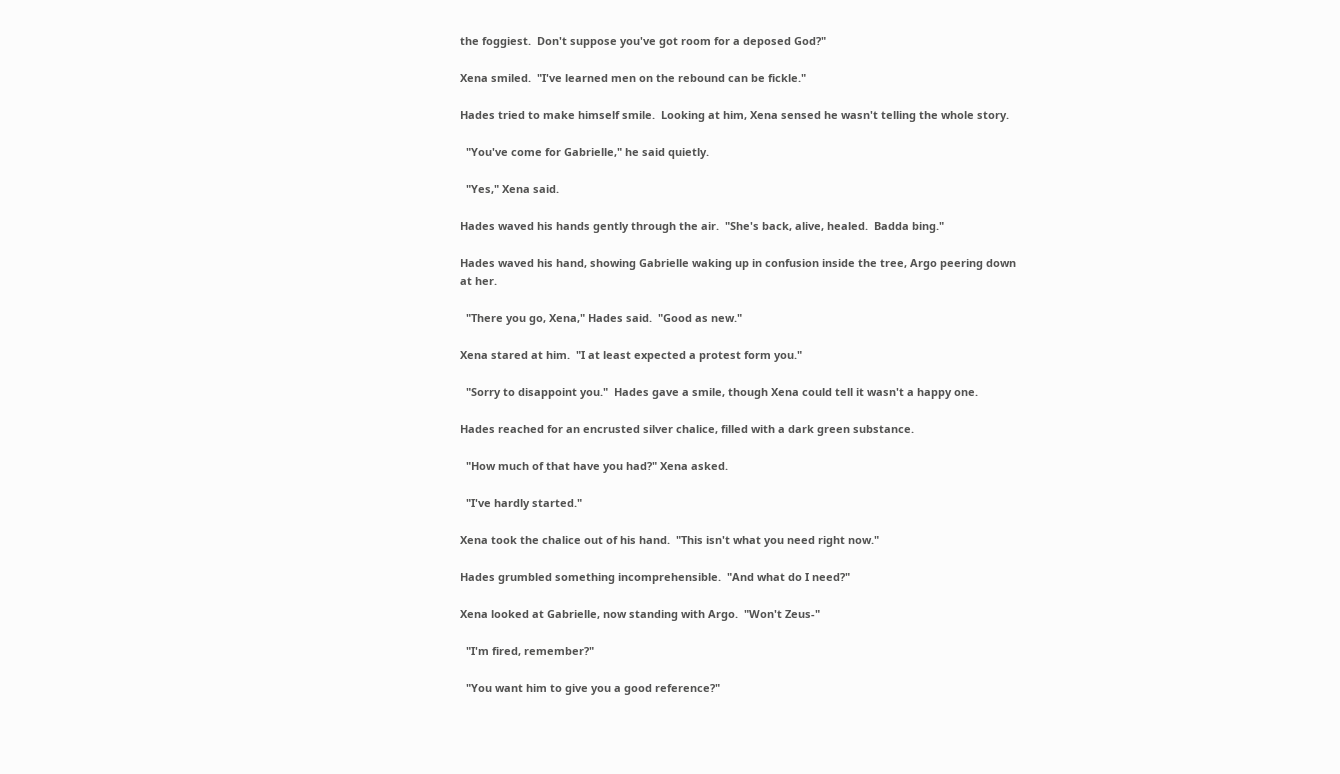the foggiest.  Don't suppose you've got room for a deposed God?"

Xena smiled.  "I've learned men on the rebound can be fickle."

Hades tried to make himself smile.  Looking at him, Xena sensed he wasn't telling the whole story.

  "You've come for Gabrielle," he said quietly.

  "Yes," Xena said.

Hades waved his hands gently through the air.  "She's back, alive, healed.  Badda bing."

Hades waved his hand, showing Gabrielle waking up in confusion inside the tree, Argo peering down at her.

  "There you go, Xena," Hades said.  "Good as new."

Xena stared at him.  "I at least expected a protest form you."

  "Sorry to disappoint you."  Hades gave a smile, though Xena could tell it wasn't a happy one.

Hades reached for an encrusted silver chalice, filled with a dark green substance.

  "How much of that have you had?" Xena asked.

  "I've hardly started."

Xena took the chalice out of his hand.  "This isn't what you need right now."

Hades grumbled something incomprehensible.  "And what do I need?"

Xena looked at Gabrielle, now standing with Argo.  "Won't Zeus-"

  "I'm fired, remember?"

  "You want him to give you a good reference?"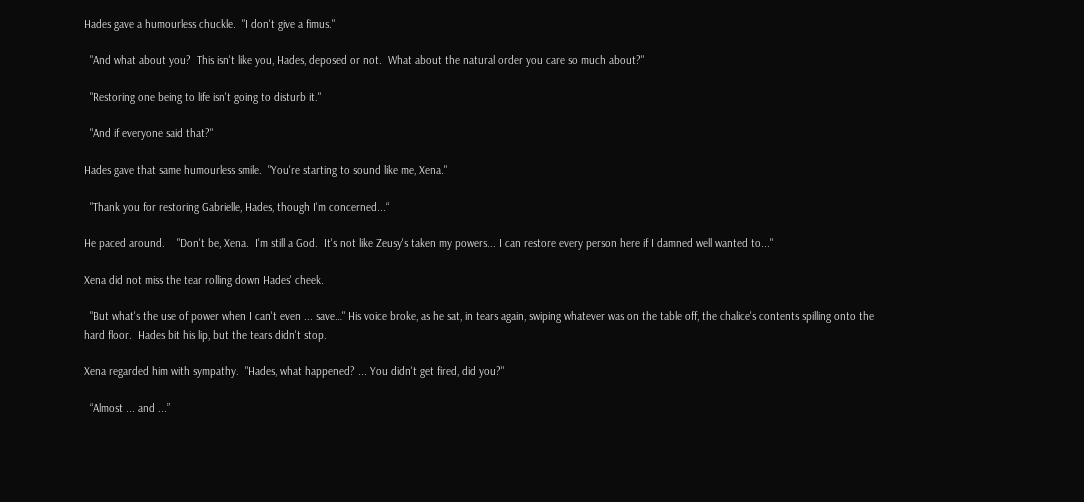Hades gave a humourless chuckle.  "I don't give a fimus."

  "And what about you?  This isn't like you, Hades, deposed or not.  What about the natural order you care so much about?"

  "Restoring one being to life isn't going to disturb it."

  "And if everyone said that?"

Hades gave that same humourless smile.  "You're starting to sound like me, Xena."

  "Thank you for restoring Gabrielle, Hades, though I'm concerned...“

He paced around.    "Don't be, Xena.  I'm still a God.  It's not like Zeusy's taken my powers... I can restore every person here if I damned well wanted to..."

Xena did not miss the tear rolling down Hades' cheek.

  "But what's the use of power when I can't even ... save…" His voice broke, as he sat, in tears again, swiping whatever was on the table off, the chalice's contents spilling onto the hard floor.  Hades bit his lip, but the tears didn't stop.

Xena regarded him with sympathy.  "Hades, what happened? ... You didn't get fired, did you?"

  “Almost ... and ...”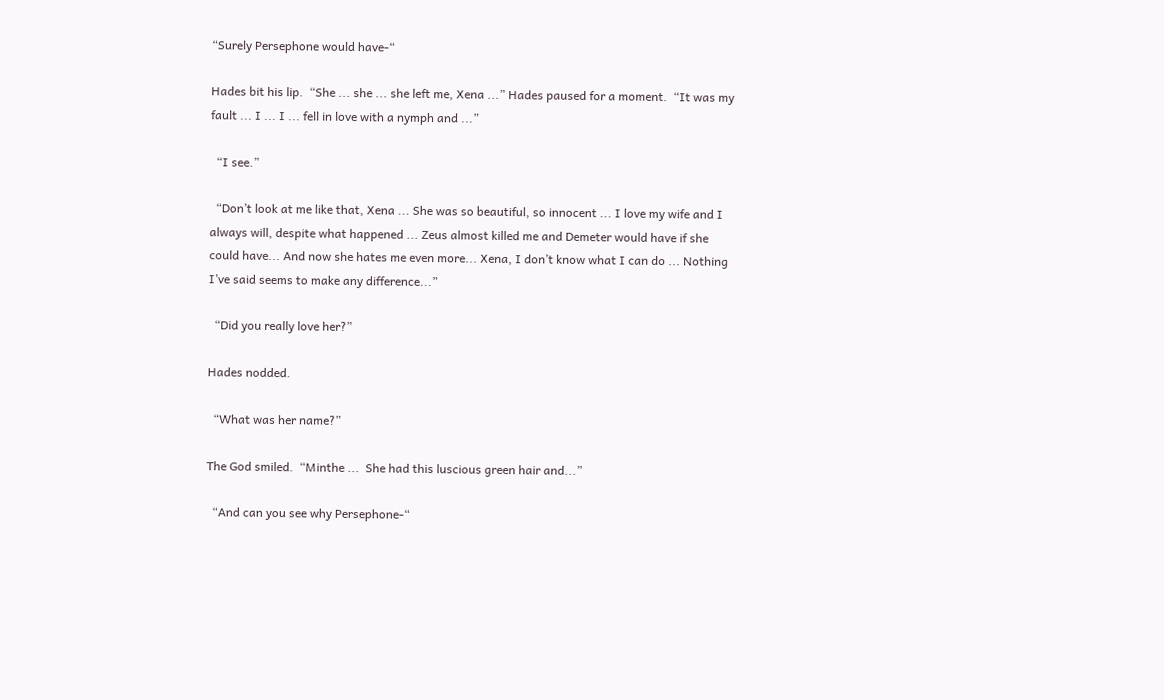“Surely Persephone would have-“

Hades bit his lip.  “She ... she ... she left me, Xena ...” Hades paused for a moment.  “It was my fault ... I ... I ... fell in love with a nymph and ...”

  “I see.”

  “Don’t look at me like that, Xena ... She was so beautiful, so innocent ... I love my wife and I always will, despite what happened ... Zeus almost killed me and Demeter would have if she could have... And now she hates me even more... Xena, I don’t know what I can do ... Nothing I’ve said seems to make any difference...”

  “Did you really love her?”

Hades nodded.

  “What was her name?”

The God smiled.  “Minthe ...  She had this luscious green hair and...”

  “And can you see why Persephone-“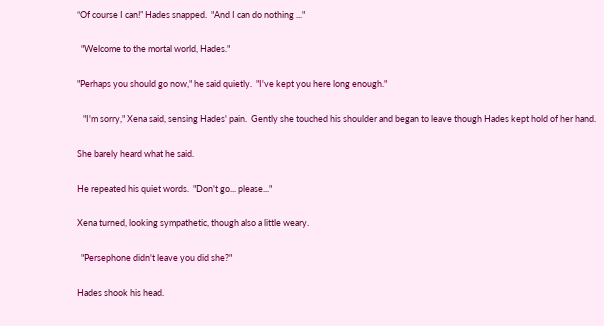“Of course I can!” Hades snapped.  "And I can do nothing ..."

  "Welcome to the mortal world, Hades."

"Perhaps you should go now," he said quietly.  "I've kept you here long enough."

   "I'm sorry," Xena said, sensing Hades' pain.  Gently she touched his shoulder and began to leave though Hades kept hold of her hand.

She barely heard what he said.

He repeated his quiet words.  "Don't go... please..."

Xena turned, looking sympathetic, though also a little weary.

  "Persephone didn't leave you did she?"

Hades shook his head.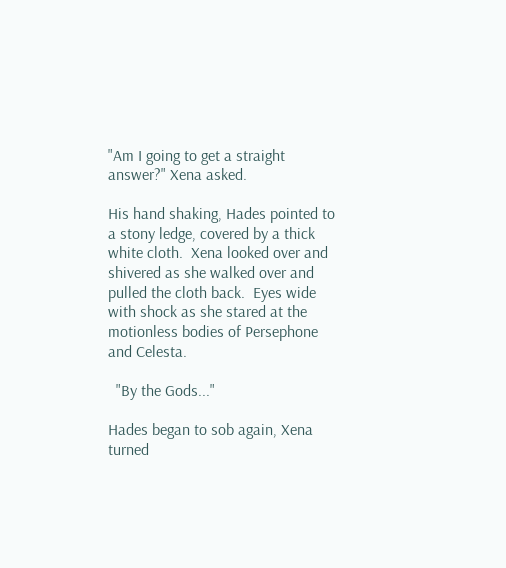"Am I going to get a straight answer?" Xena asked.

His hand shaking, Hades pointed to a stony ledge, covered by a thick white cloth.  Xena looked over and shivered as she walked over and pulled the cloth back.  Eyes wide with shock as she stared at the motionless bodies of Persephone and Celesta.

  "By the Gods..."

Hades began to sob again, Xena turned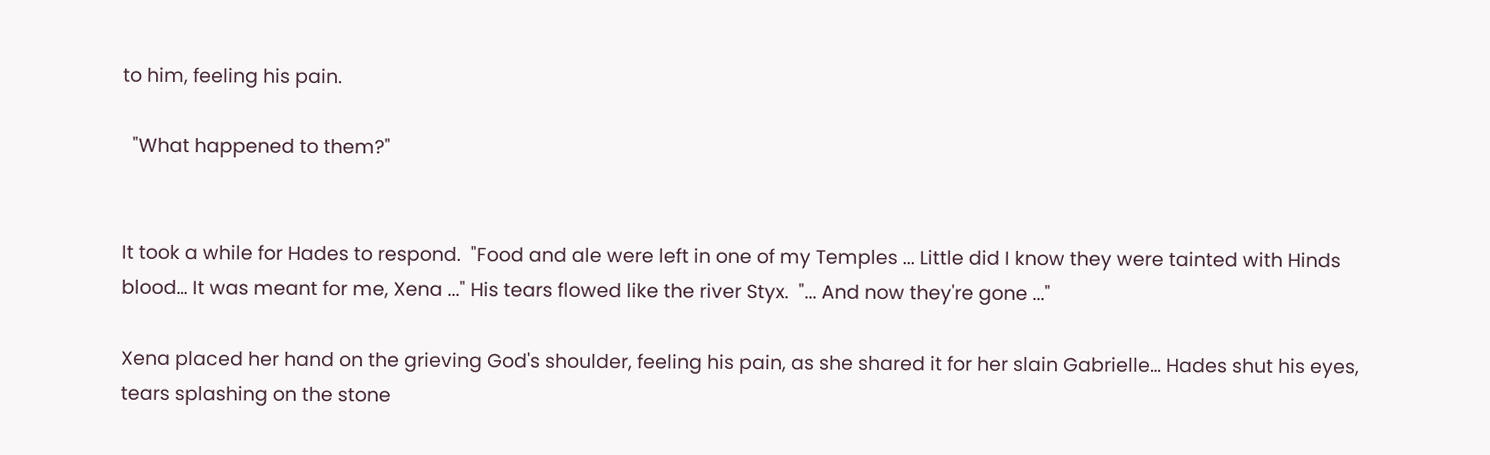to him, feeling his pain.

  "What happened to them?"


It took a while for Hades to respond.  "Food and ale were left in one of my Temples ... Little did I know they were tainted with Hinds blood… It was meant for me, Xena ..." His tears flowed like the river Styx.  "... And now they're gone ..."

Xena placed her hand on the grieving God's shoulder, feeling his pain, as she shared it for her slain Gabrielle… Hades shut his eyes, tears splashing on the stone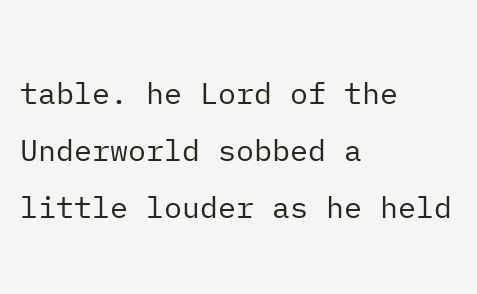table. he Lord of the Underworld sobbed a little louder as he held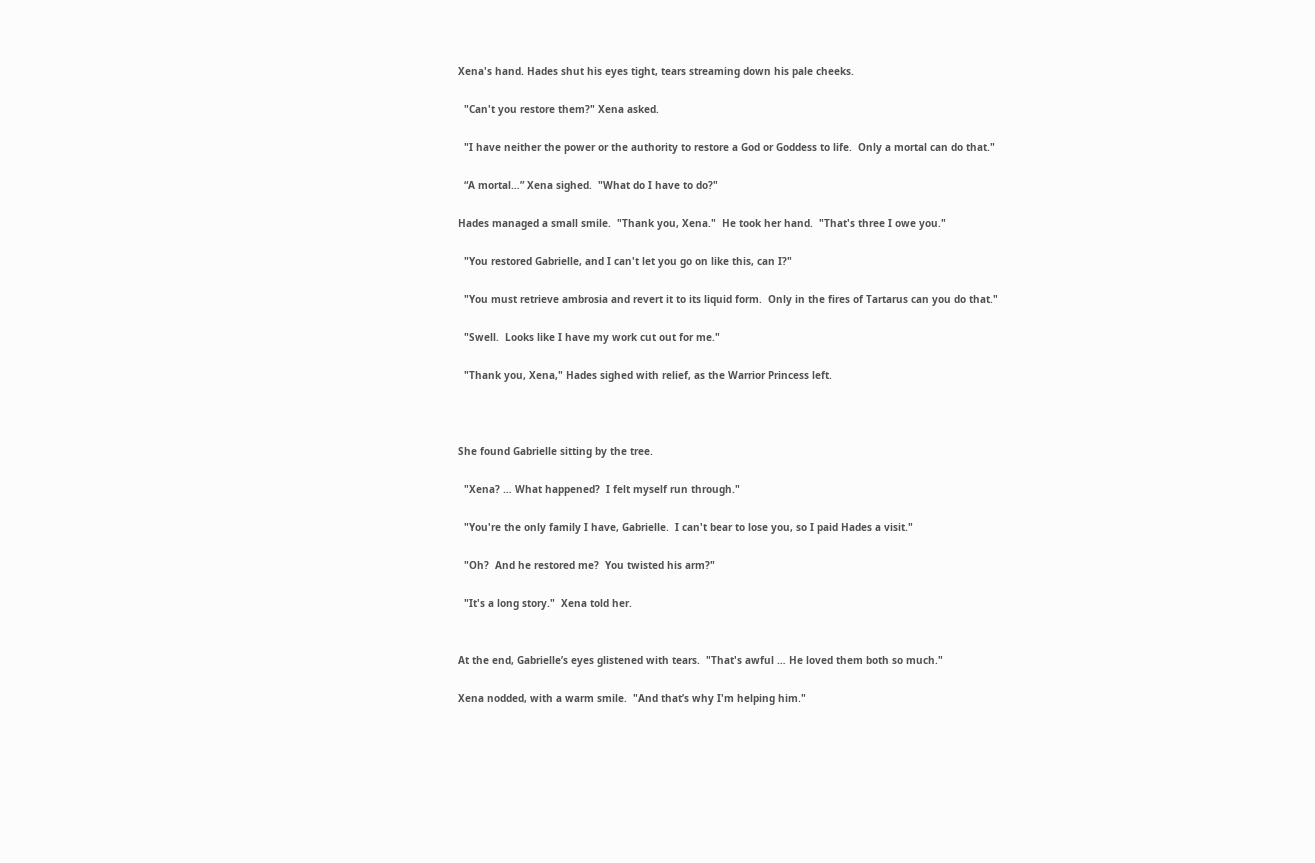Xena's hand. Hades shut his eyes tight, tears streaming down his pale cheeks.

  "Can't you restore them?" Xena asked.

  "I have neither the power or the authority to restore a God or Goddess to life.  Only a mortal can do that."

  “A mortal…” Xena sighed.  "What do I have to do?"

Hades managed a small smile.  "Thank you, Xena."  He took her hand.  "That's three I owe you."

  "You restored Gabrielle, and I can't let you go on like this, can I?"

  "You must retrieve ambrosia and revert it to its liquid form.  Only in the fires of Tartarus can you do that."

  "Swell.  Looks like I have my work cut out for me."

  "Thank you, Xena," Hades sighed with relief, as the Warrior Princess left.



She found Gabrielle sitting by the tree.

  "Xena? … What happened?  I felt myself run through."

  "You're the only family I have, Gabrielle.  I can't bear to lose you, so I paid Hades a visit."

  "Oh?  And he restored me?  You twisted his arm?"

  "It's a long story."  Xena told her.


At the end, Gabrielle’s eyes glistened with tears.  "That's awful … He loved them both so much."

Xena nodded, with a warm smile.  "And that’s why I'm helping him."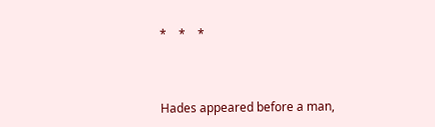*    *    *



Hades appeared before a man,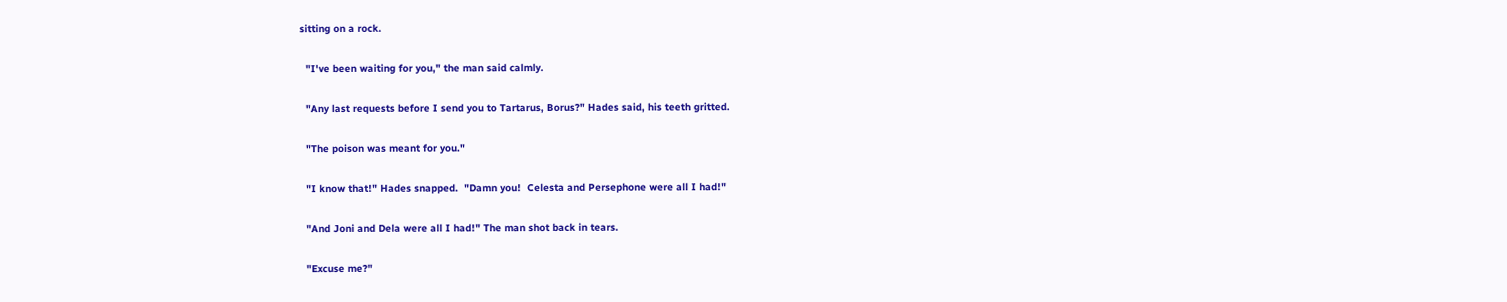sitting on a rock.

  "I've been waiting for you," the man said calmly.

  "Any last requests before I send you to Tartarus, Borus?" Hades said, his teeth gritted.

  "The poison was meant for you."

  "I know that!" Hades snapped.  "Damn you!  Celesta and Persephone were all I had!"

  "And Joni and Dela were all I had!" The man shot back in tears.

  "Excuse me?"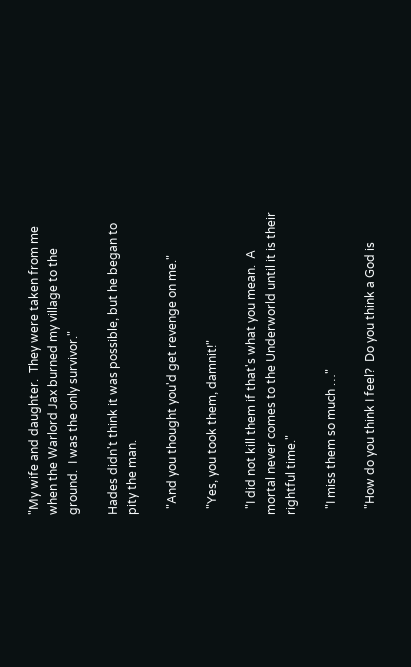"My wife and daughter.  They were taken from me when the Warlord Jax burned my village to the ground.  I was the only survivor."

Hades didn't think it was possible, but he began to pity the man.

  "And you thought you'd get revenge on me."

  "Yes, you took them, damnit!"

  "I did not kill them if that's what you mean.  A mortal never comes to the Underworld until it is their rightful time."

  "I miss them so much …"

  "How do you think I feel?  Do you think a God is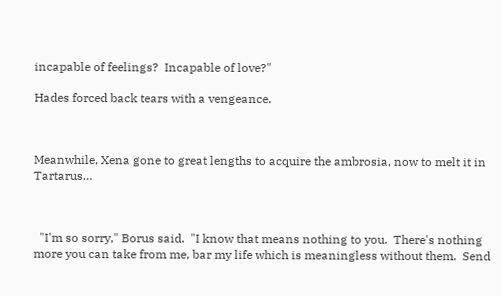incapable of feelings?  Incapable of love?"

Hades forced back tears with a vengeance.



Meanwhile, Xena gone to great lengths to acquire the ambrosia, now to melt it in Tartarus…



  "I'm so sorry," Borus said.  "I know that means nothing to you.  There's nothing more you can take from me, bar my life which is meaningless without them.  Send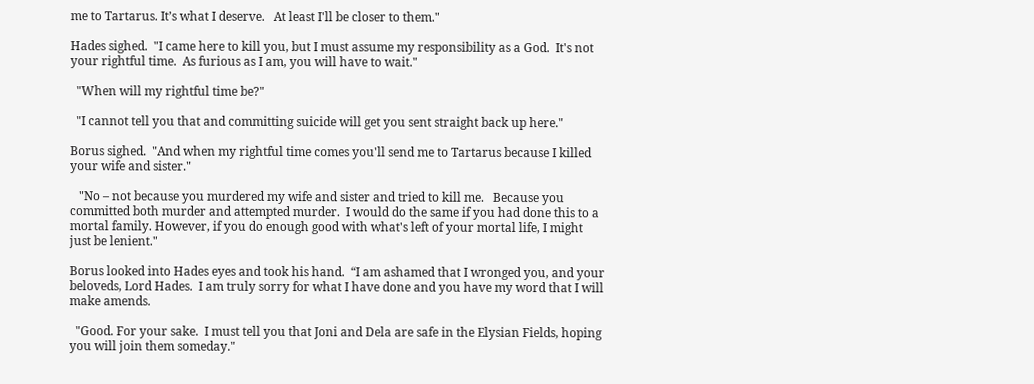me to Tartarus. It’s what I deserve.   At least I'll be closer to them."

Hades sighed.  "I came here to kill you, but I must assume my responsibility as a God.  It's not your rightful time.  As furious as I am, you will have to wait."

  "When will my rightful time be?"

  "I cannot tell you that and committing suicide will get you sent straight back up here."

Borus sighed.  "And when my rightful time comes you'll send me to Tartarus because I killed your wife and sister."

   "No – not because you murdered my wife and sister and tried to kill me.   Because you committed both murder and attempted murder.  I would do the same if you had done this to a mortal family. However, if you do enough good with what's left of your mortal life, I might just be lenient."

Borus looked into Hades eyes and took his hand.  “I am ashamed that I wronged you, and your beloveds, Lord Hades.  I am truly sorry for what I have done and you have my word that I will make amends.

  "Good. For your sake.  I must tell you that Joni and Dela are safe in the Elysian Fields, hoping you will join them someday."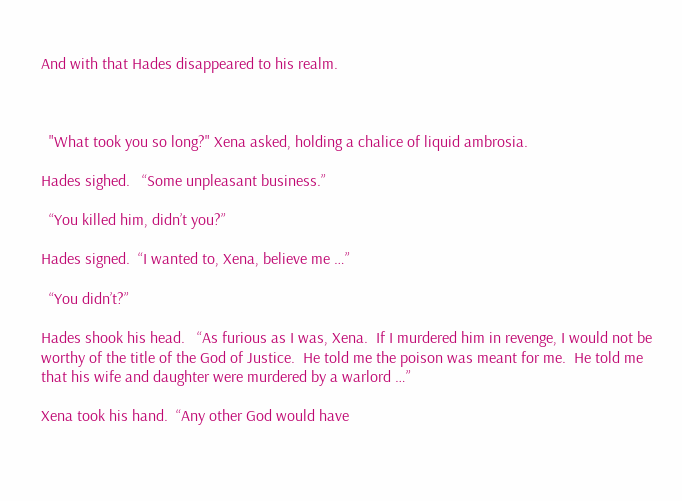And with that Hades disappeared to his realm.



  "What took you so long?" Xena asked, holding a chalice of liquid ambrosia.

Hades sighed.   “Some unpleasant business.”

  “You killed him, didn’t you?”

Hades signed.  “I wanted to, Xena, believe me …”

  “You didn’t?”

Hades shook his head.   “As furious as I was, Xena.  If I murdered him in revenge, I would not be worthy of the title of the God of Justice.  He told me the poison was meant for me.  He told me that his wife and daughter were murdered by a warlord …”

Xena took his hand.  “Any other God would have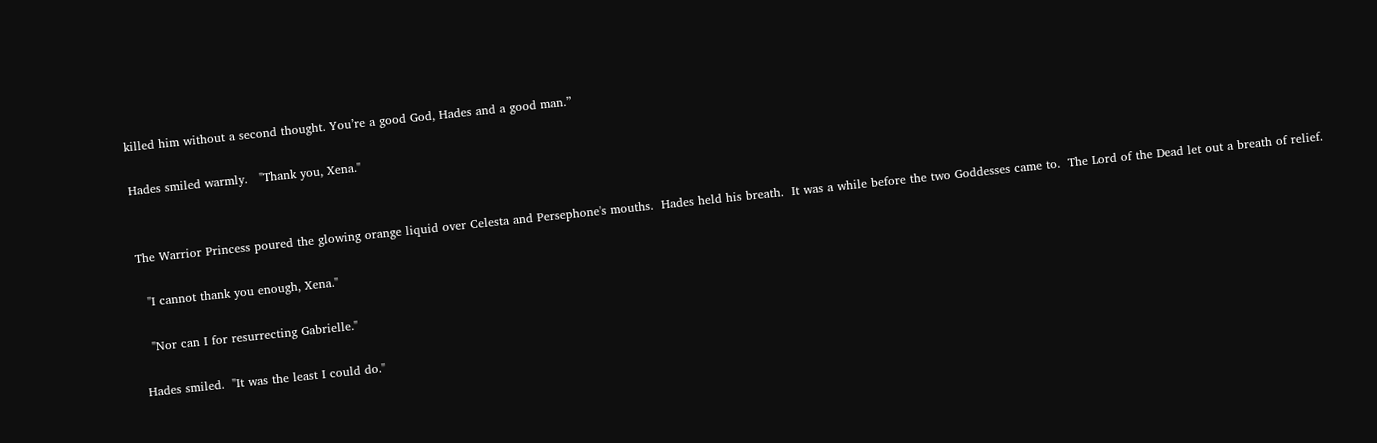killed him without a second thought. You’re a good God, Hades and a good man.”

Hades smiled warmly.   "Thank you, Xena."


The Warrior Princess poured the glowing orange liquid over Celesta and Persephone's mouths.  Hades held his breath.  It was a while before the two Goddesses came to.  The Lord of the Dead let out a breath of relief.

  "I cannot thank you enough, Xena."

  "Nor can I for resurrecting Gabrielle."

Hades smiled.  "It was the least I could do."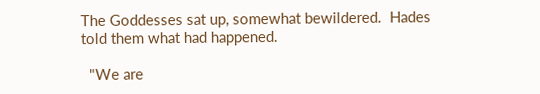The Goddesses sat up, somewhat bewildered.  Hades told them what had happened.

  "We are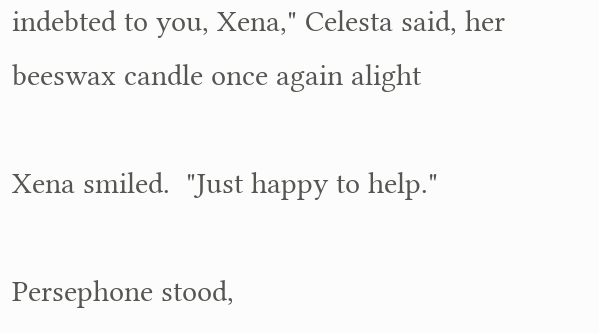indebted to you, Xena," Celesta said, her beeswax candle once again alight

Xena smiled.  "Just happy to help."

Persephone stood,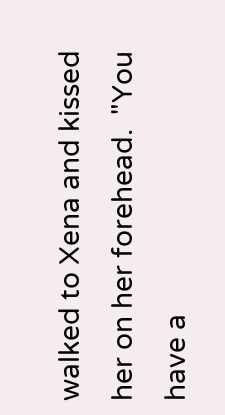walked to Xena and kissed her on her forehead.  "You have a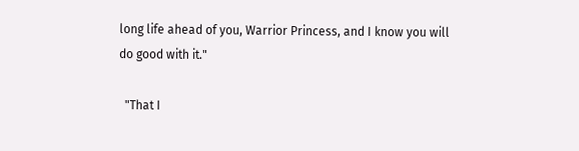long life ahead of you, Warrior Princess, and I know you will do good with it."

  "That I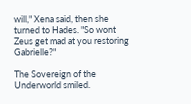will," Xena said, then she turned to Hades. "So wont Zeus get mad at you restoring Gabrielle?"

The Sovereign of the Underworld smiled.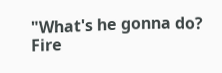"What's he gonna do?  Fire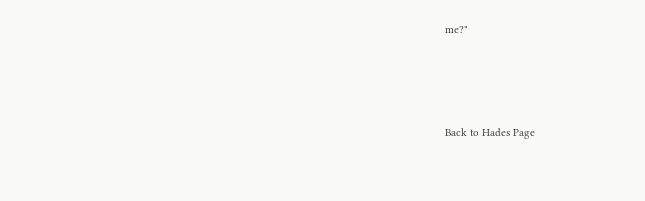me?"




Back to Hades Page